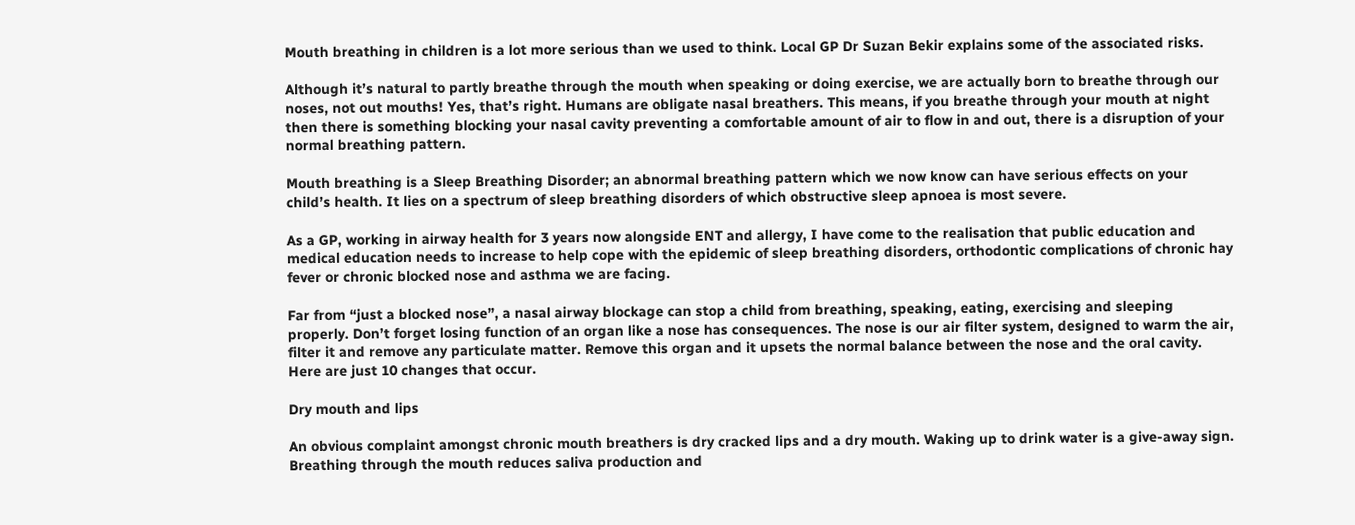Mouth breathing in children is a lot more serious than we used to think. Local GP Dr Suzan Bekir explains some of the associated risks.

Although it’s natural to partly breathe through the mouth when speaking or doing exercise, we are actually born to breathe through our noses, not out mouths! Yes, that’s right. Humans are obligate nasal breathers. This means, if you breathe through your mouth at night then there is something blocking your nasal cavity preventing a comfortable amount of air to flow in and out, there is a disruption of your normal breathing pattern.

Mouth breathing is a Sleep Breathing Disorder; an abnormal breathing pattern which we now know can have serious effects on your child’s health. It lies on a spectrum of sleep breathing disorders of which obstructive sleep apnoea is most severe.

As a GP, working in airway health for 3 years now alongside ENT and allergy, I have come to the realisation that public education and medical education needs to increase to help cope with the epidemic of sleep breathing disorders, orthodontic complications of chronic hay fever or chronic blocked nose and asthma we are facing.

Far from “just a blocked nose”, a nasal airway blockage can stop a child from breathing, speaking, eating, exercising and sleeping properly. Don’t forget losing function of an organ like a nose has consequences. The nose is our air filter system, designed to warm the air, filter it and remove any particulate matter. Remove this organ and it upsets the normal balance between the nose and the oral cavity.  Here are just 10 changes that occur.

Dry mouth and lips

An obvious complaint amongst chronic mouth breathers is dry cracked lips and a dry mouth. Waking up to drink water is a give-away sign. Breathing through the mouth reduces saliva production and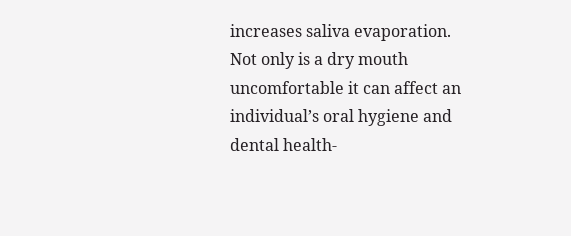increases saliva evaporation. Not only is a dry mouth uncomfortable it can affect an individual’s oral hygiene and dental health-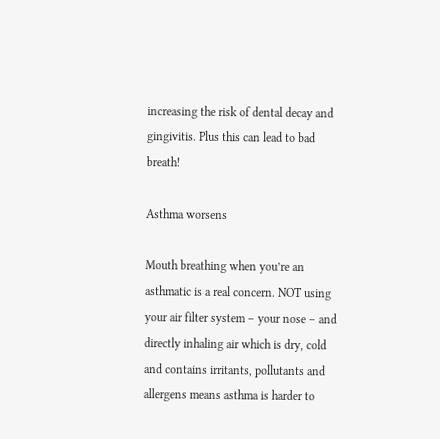increasing the risk of dental decay and gingivitis. Plus this can lead to bad breath!

Asthma worsens

Mouth breathing when you’re an asthmatic is a real concern. NOT using your air filter system – your nose – and directly inhaling air which is dry, cold and contains irritants, pollutants and allergens means asthma is harder to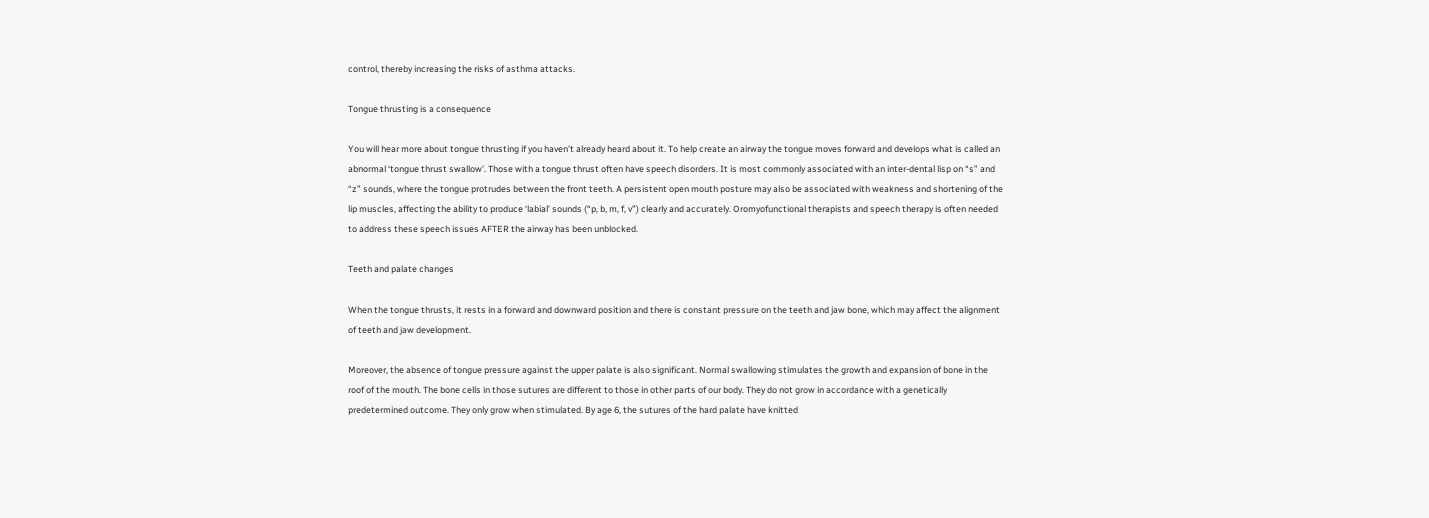control, thereby increasing the risks of asthma attacks.

Tongue thrusting is a consequence

You will hear more about tongue thrusting if you haven’t already heard about it. To help create an airway the tongue moves forward and develops what is called an abnormal ‘tongue thrust swallow’. Those with a tongue thrust often have speech disorders. It is most commonly associated with an inter-dental lisp on “s” and “z” sounds, where the tongue protrudes between the front teeth. A persistent open mouth posture may also be associated with weakness and shortening of the lip muscles, affecting the ability to produce ‘labial’ sounds (“p, b, m, f, v”) clearly and accurately. Oromyofunctional therapists and speech therapy is often needed to address these speech issues AFTER the airway has been unblocked.

Teeth and palate changes

When the tongue thrusts, it rests in a forward and downward position and there is constant pressure on the teeth and jaw bone, which may affect the alignment of teeth and jaw development.

Moreover, the absence of tongue pressure against the upper palate is also significant. Normal swallowing stimulates the growth and expansion of bone in the roof of the mouth. The bone cells in those sutures are different to those in other parts of our body. They do not grow in accordance with a genetically predetermined outcome. They only grow when stimulated. By age 6, the sutures of the hard palate have knitted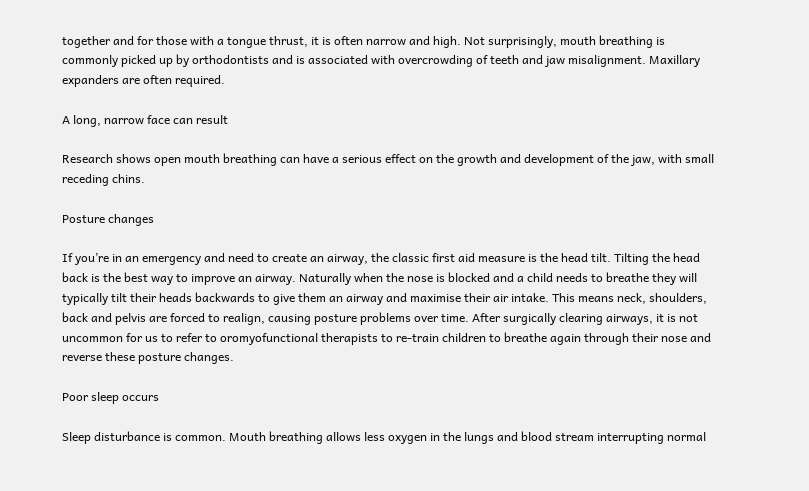together and for those with a tongue thrust, it is often narrow and high. Not surprisingly, mouth breathing is commonly picked up by orthodontists and is associated with overcrowding of teeth and jaw misalignment. Maxillary expanders are often required.

A long, narrow face can result

Research shows open mouth breathing can have a serious effect on the growth and development of the jaw, with small receding chins.

Posture changes

If you’re in an emergency and need to create an airway, the classic first aid measure is the head tilt. Tilting the head back is the best way to improve an airway. Naturally when the nose is blocked and a child needs to breathe they will typically tilt their heads backwards to give them an airway and maximise their air intake. This means neck, shoulders, back and pelvis are forced to realign, causing posture problems over time. After surgically clearing airways, it is not uncommon for us to refer to oromyofunctional therapists to re-train children to breathe again through their nose and reverse these posture changes.

Poor sleep occurs

Sleep disturbance is common. Mouth breathing allows less oxygen in the lungs and blood stream interrupting normal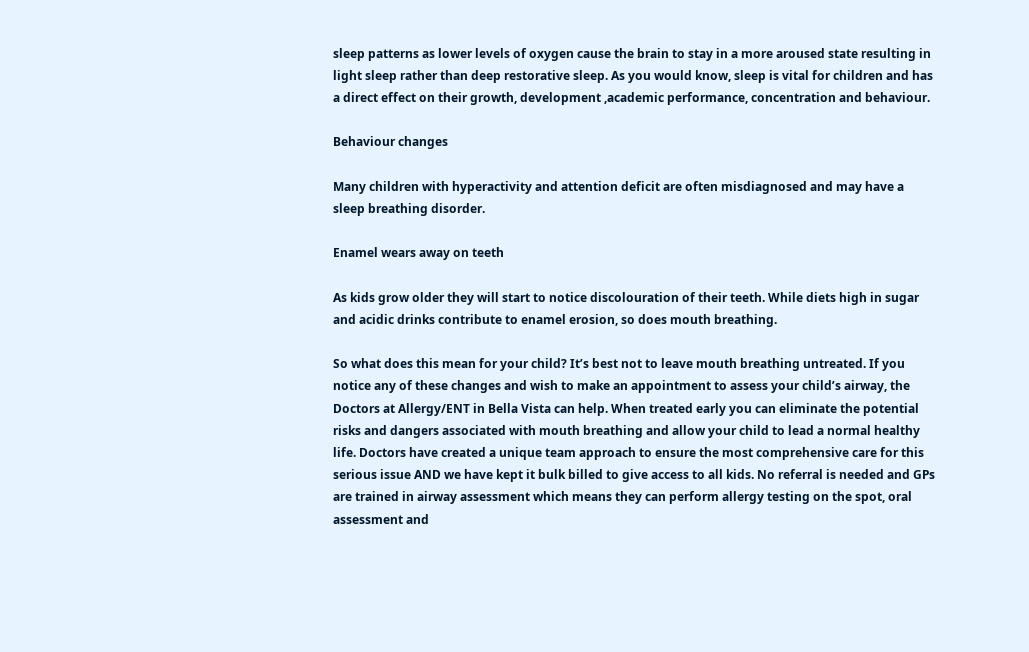sleep patterns as lower levels of oxygen cause the brain to stay in a more aroused state resulting in light sleep rather than deep restorative sleep. As you would know, sleep is vital for children and has a direct effect on their growth, development ,academic performance, concentration and behaviour.

Behaviour changes

Many children with hyperactivity and attention deficit are often misdiagnosed and may have a sleep breathing disorder.

Enamel wears away on teeth

As kids grow older they will start to notice discolouration of their teeth. While diets high in sugar and acidic drinks contribute to enamel erosion, so does mouth breathing.

So what does this mean for your child? It’s best not to leave mouth breathing untreated. If you notice any of these changes and wish to make an appointment to assess your child’s airway, the Doctors at Allergy/ENT in Bella Vista can help. When treated early you can eliminate the potential risks and dangers associated with mouth breathing and allow your child to lead a normal healthy life. Doctors have created a unique team approach to ensure the most comprehensive care for this serious issue AND we have kept it bulk billed to give access to all kids. No referral is needed and GPs are trained in airway assessment which means they can perform allergy testing on the spot, oral assessment and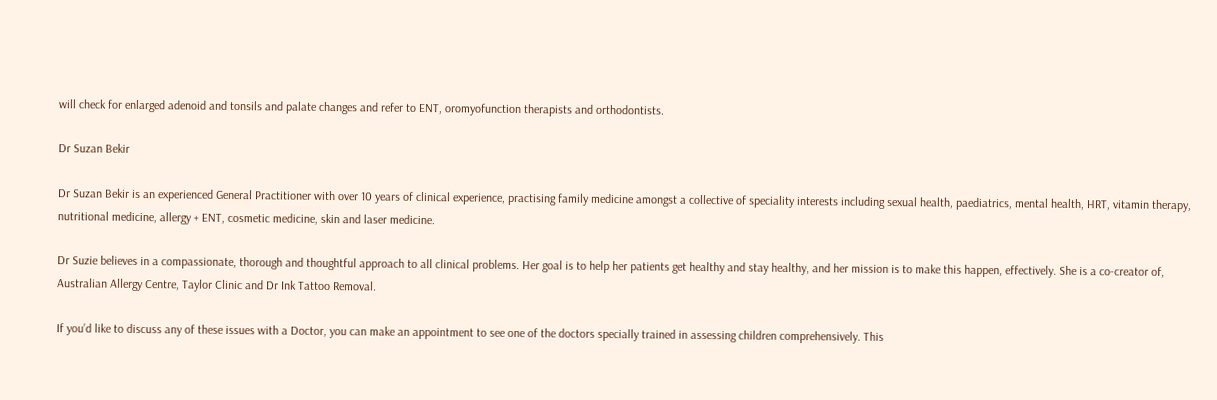will check for enlarged adenoid and tonsils and palate changes and refer to ENT, oromyofunction therapists and orthodontists.

Dr Suzan Bekir

Dr Suzan Bekir is an experienced General Practitioner with over 10 years of clinical experience, practising family medicine amongst a collective of speciality interests including sexual health, paediatrics, mental health, HRT, vitamin therapy, nutritional medicine, allergy + ENT, cosmetic medicine, skin and laser medicine.

Dr Suzie believes in a compassionate, thorough and thoughtful approach to all clinical problems. Her goal is to help her patients get healthy and stay healthy, and her mission is to make this happen, effectively. She is a co-creator of, Australian Allergy Centre, Taylor Clinic and Dr Ink Tattoo Removal.

If you’d like to discuss any of these issues with a Doctor, you can make an appointment to see one of the doctors specially trained in assessing children comprehensively. This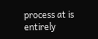process at is entirely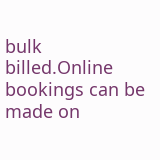bulk billed.Online bookings can be made on